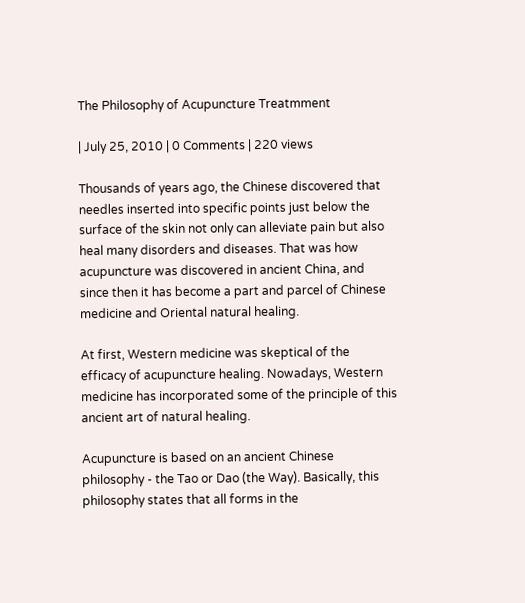The Philosophy of Acupuncture Treatmment

| July 25, 2010 | 0 Comments | 220 views

Thousands of years ago, the Chinese discovered that needles inserted into specific points just below the surface of the skin not only can alleviate pain but also heal many disorders and diseases. That was how acupuncture was discovered in ancient China, and since then it has become a part and parcel of Chinese medicine and Oriental natural healing.

At first, Western medicine was skeptical of the efficacy of acupuncture healing. Nowadays, Western medicine has incorporated some of the principle of this ancient art of natural healing.

Acupuncture is based on an ancient Chinese philosophy - the Tao or Dao (the Way). Basically, this philosophy states that all forms in the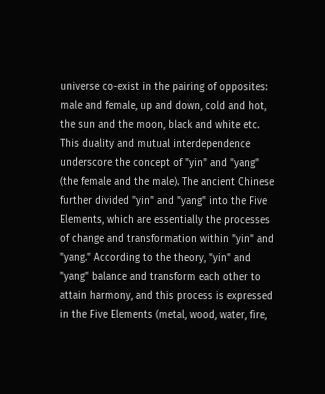universe co-exist in the pairing of opposites: male and female, up and down, cold and hot, the sun and the moon, black and white etc. This duality and mutual interdependence underscore the concept of "yin" and "yang" (the female and the male). The ancient Chinese further divided "yin" and "yang" into the Five Elements, which are essentially the processes of change and transformation within "yin" and "yang." According to the theory, "yin" and "yang" balance and transform each other to attain harmony, and this process is expressed in the Five Elements (metal, wood, water, fire,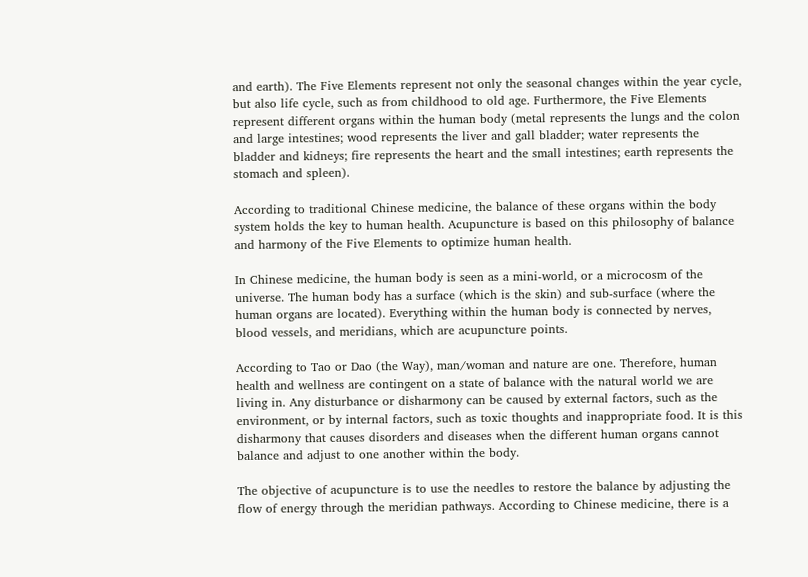and earth). The Five Elements represent not only the seasonal changes within the year cycle, but also life cycle, such as from childhood to old age. Furthermore, the Five Elements represent different organs within the human body (metal represents the lungs and the colon and large intestines; wood represents the liver and gall bladder; water represents the bladder and kidneys; fire represents the heart and the small intestines; earth represents the stomach and spleen).

According to traditional Chinese medicine, the balance of these organs within the body system holds the key to human health. Acupuncture is based on this philosophy of balance and harmony of the Five Elements to optimize human health.

In Chinese medicine, the human body is seen as a mini-world, or a microcosm of the universe. The human body has a surface (which is the skin) and sub-surface (where the human organs are located). Everything within the human body is connected by nerves, blood vessels, and meridians, which are acupuncture points.

According to Tao or Dao (the Way), man/woman and nature are one. Therefore, human health and wellness are contingent on a state of balance with the natural world we are living in. Any disturbance or disharmony can be caused by external factors, such as the environment, or by internal factors, such as toxic thoughts and inappropriate food. It is this disharmony that causes disorders and diseases when the different human organs cannot balance and adjust to one another within the body.

The objective of acupuncture is to use the needles to restore the balance by adjusting the flow of energy through the meridian pathways. According to Chinese medicine, there is a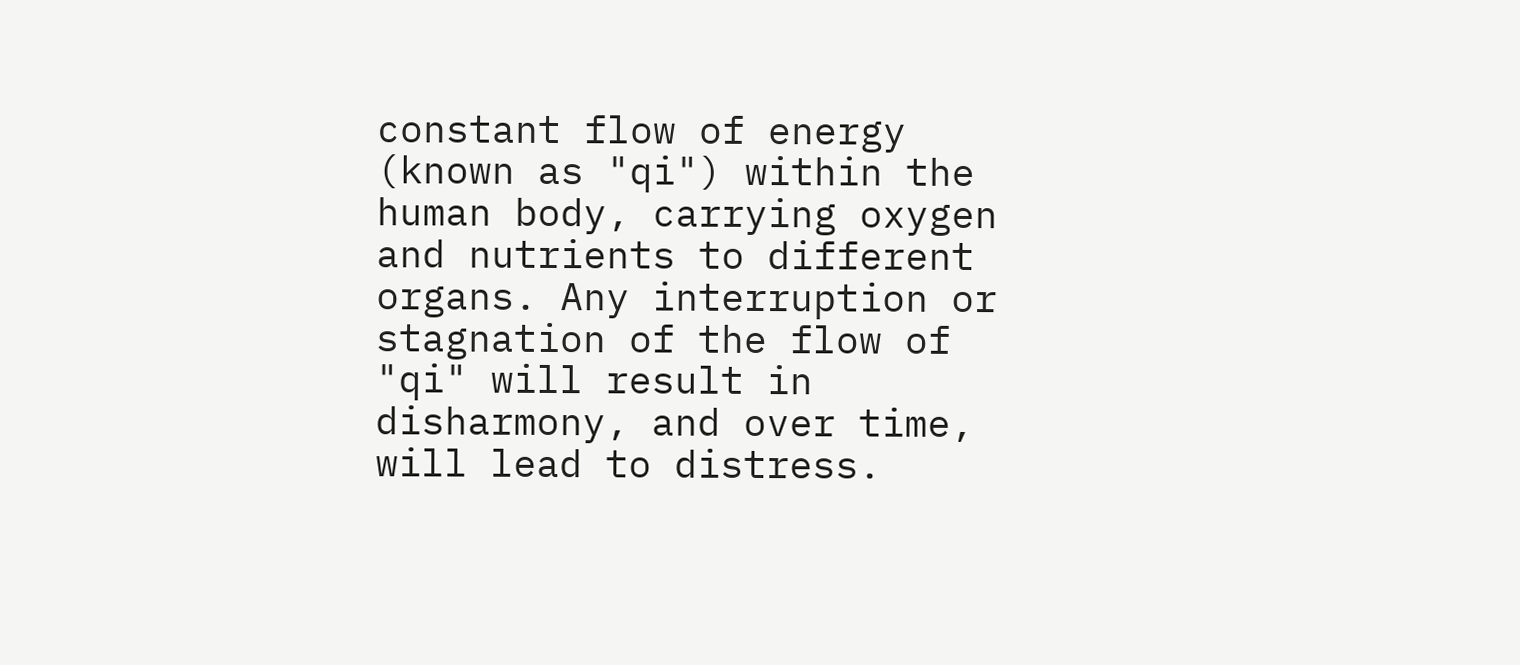constant flow of energy (known as "qi") within the human body, carrying oxygen and nutrients to different organs. Any interruption or stagnation of the flow of "qi" will result in disharmony, and over time, will lead to distress.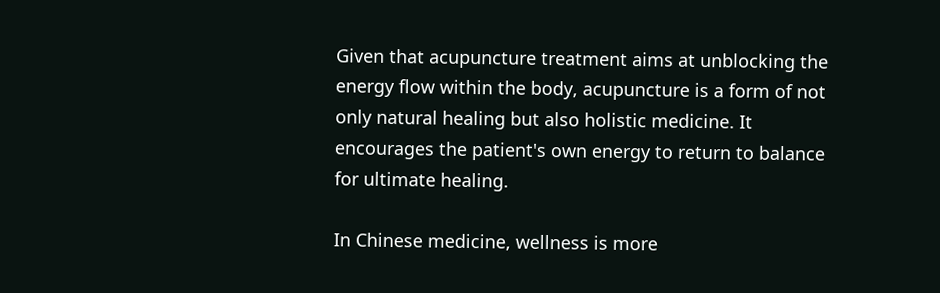Given that acupuncture treatment aims at unblocking the energy flow within the body, acupuncture is a form of not only natural healing but also holistic medicine. It encourages the patient's own energy to return to balance for ultimate healing.

In Chinese medicine, wellness is more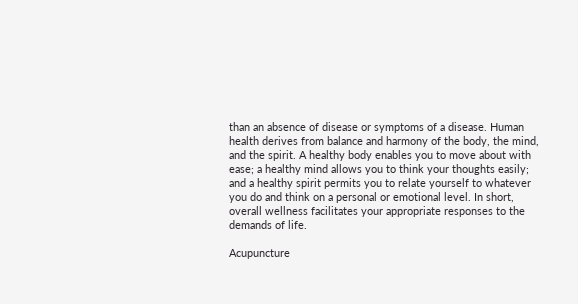than an absence of disease or symptoms of a disease. Human health derives from balance and harmony of the body, the mind, and the spirit. A healthy body enables you to move about with ease; a healthy mind allows you to think your thoughts easily; and a healthy spirit permits you to relate yourself to whatever you do and think on a personal or emotional level. In short, overall wellness facilitates your appropriate responses to the demands of life.

Acupuncture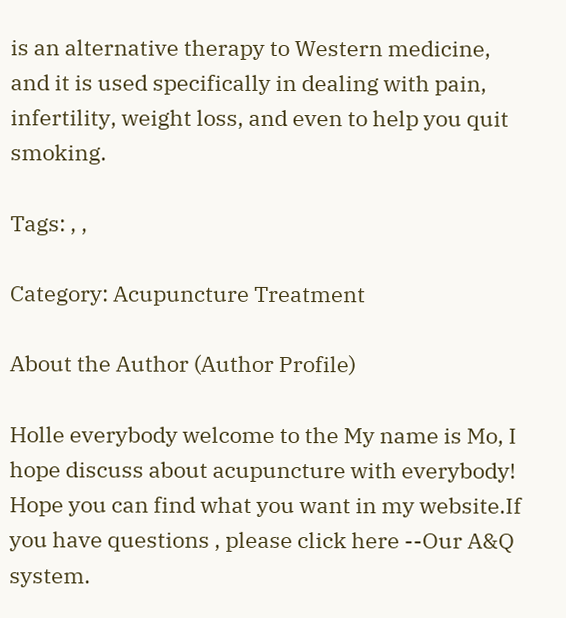is an alternative therapy to Western medicine, and it is used specifically in dealing with pain, infertility, weight loss, and even to help you quit smoking.

Tags: , ,

Category: Acupuncture Treatment

About the Author (Author Profile)

Holle everybody welcome to the My name is Mo, I hope discuss about acupuncture with everybody! Hope you can find what you want in my website.If you have questions , please click here --Our A&Q system.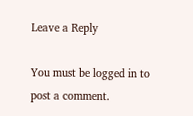Leave a Reply

You must be logged in to post a comment.